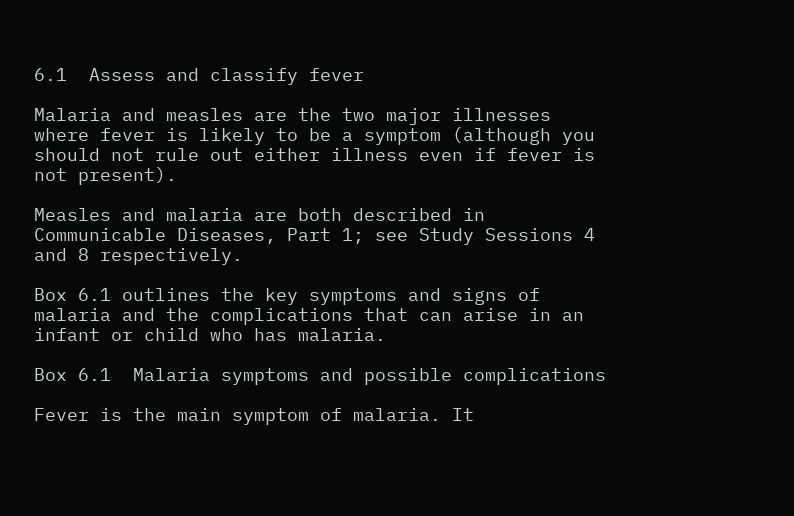6.1  Assess and classify fever

Malaria and measles are the two major illnesses where fever is likely to be a symptom (although you should not rule out either illness even if fever is not present).

Measles and malaria are both described in Communicable Diseases, Part 1; see Study Sessions 4 and 8 respectively.

Box 6.1 outlines the key symptoms and signs of malaria and the complications that can arise in an infant or child who has malaria.

Box 6.1  Malaria symptoms and possible complications

Fever is the main symptom of malaria. It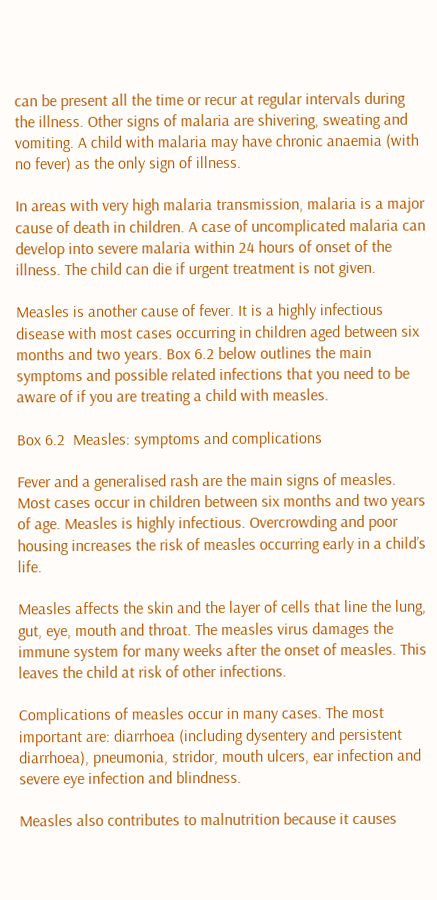can be present all the time or recur at regular intervals during the illness. Other signs of malaria are shivering, sweating and vomiting. A child with malaria may have chronic anaemia (with no fever) as the only sign of illness.

In areas with very high malaria transmission, malaria is a major cause of death in children. A case of uncomplicated malaria can develop into severe malaria within 24 hours of onset of the illness. The child can die if urgent treatment is not given.

Measles is another cause of fever. It is a highly infectious disease with most cases occurring in children aged between six months and two years. Box 6.2 below outlines the main symptoms and possible related infections that you need to be aware of if you are treating a child with measles.

Box 6.2  Measles: symptoms and complications

Fever and a generalised rash are the main signs of measles. Most cases occur in children between six months and two years of age. Measles is highly infectious. Overcrowding and poor housing increases the risk of measles occurring early in a child’s life.

Measles affects the skin and the layer of cells that line the lung, gut, eye, mouth and throat. The measles virus damages the immune system for many weeks after the onset of measles. This leaves the child at risk of other infections.

Complications of measles occur in many cases. The most important are: diarrhoea (including dysentery and persistent diarrhoea), pneumonia, stridor, mouth ulcers, ear infection and severe eye infection and blindness.

Measles also contributes to malnutrition because it causes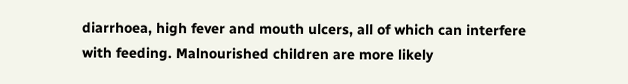diarrhoea, high fever and mouth ulcers, all of which can interfere with feeding. Malnourished children are more likely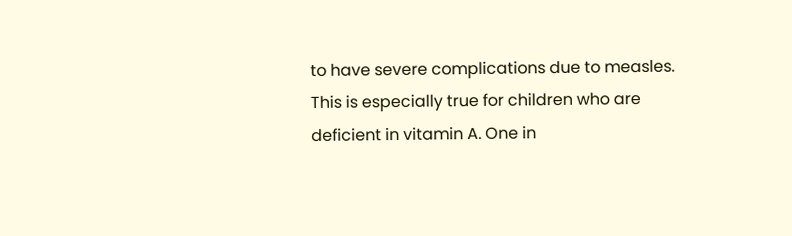to have severe complications due to measles. This is especially true for children who are deficient in vitamin A. One in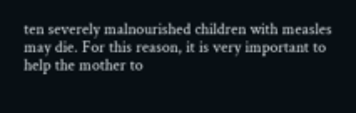ten severely malnourished children with measles may die. For this reason, it is very important to help the mother to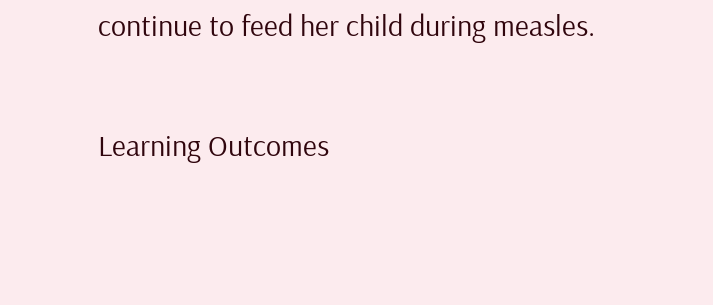continue to feed her child during measles.

Learning Outcomes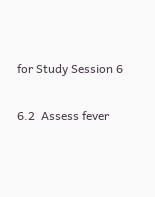for Study Session 6

6.2  Assess fever